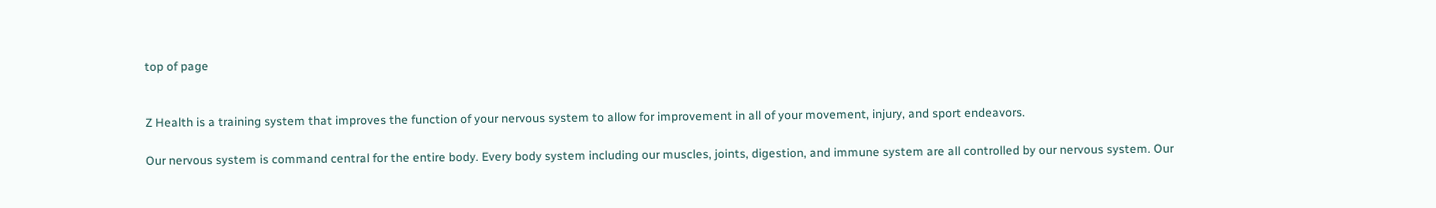top of page


Z Health is a training system that improves the function of your nervous system to allow for improvement in all of your movement, injury, and sport endeavors.

Our nervous system is command central for the entire body. Every body system including our muscles, joints, digestion, and immune system are all controlled by our nervous system. Our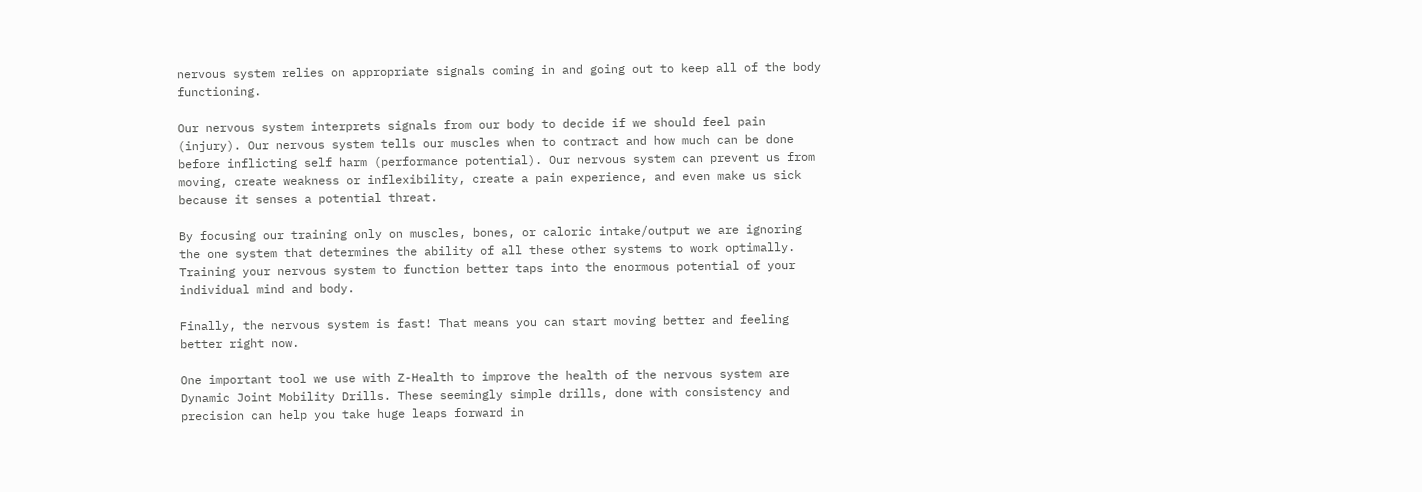nervous system relies on appropriate signals coming in and going out to keep all of the body functioning.

Our nervous system interprets signals from our body to decide if we should feel pain (injury). Our nervous system tells our muscles when to contract and how much can be done before inflicting self harm (performance potential). Our nervous system can prevent us from moving, create weakness or inflexibility, create a pain experience, and even make us sick because it senses a potential threat.

By focusing our training only on muscles, bones, or caloric intake/output we are ignoring the one system that determines the ability of all these other systems to work optimally. Training your nervous system to function better taps into the enormous potential of your individual mind and body.

Finally, the nervous system is fast! That means you can start moving better and feeling better right now.

One important tool we use with Z-Health to improve the health of the nervous system are Dynamic Joint Mobility Drills. These seemingly simple drills, done with consistency and precision can help you take huge leaps forward in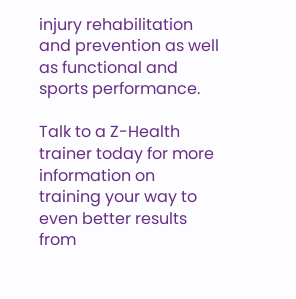injury rehabilitation and prevention as well as functional and sports performance.

Talk to a Z-Health trainer today for more information on training your way to even better results from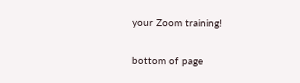your Zoom training!

bottom of page